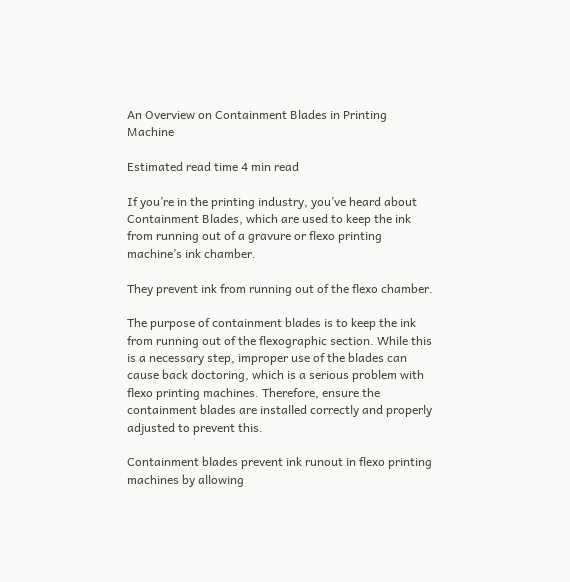An Overview on Containment Blades in Printing Machine

Estimated read time 4 min read

If you’re in the printing industry, you’ve heard about Containment Blades, which are used to keep the ink from running out of a gravure or flexo printing machine’s ink chamber.

They prevent ink from running out of the flexo chamber.

The purpose of containment blades is to keep the ink from running out of the flexographic section. While this is a necessary step, improper use of the blades can cause back doctoring, which is a serious problem with flexo printing machines. Therefore, ensure the containment blades are installed correctly and properly adjusted to prevent this.

Containment blades prevent ink runout in flexo printing machines by allowing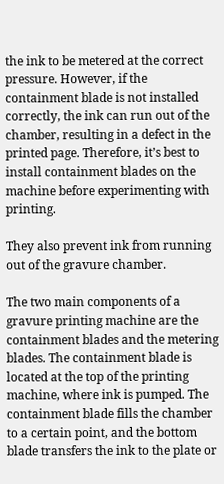the ink to be metered at the correct pressure. However, if the containment blade is not installed correctly, the ink can run out of the chamber, resulting in a defect in the printed page. Therefore, it’s best to install containment blades on the machine before experimenting with printing.

They also prevent ink from running out of the gravure chamber.

The two main components of a gravure printing machine are the containment blades and the metering blades. The containment blade is located at the top of the printing machine, where ink is pumped. The containment blade fills the chamber to a certain point, and the bottom blade transfers the ink to the plate or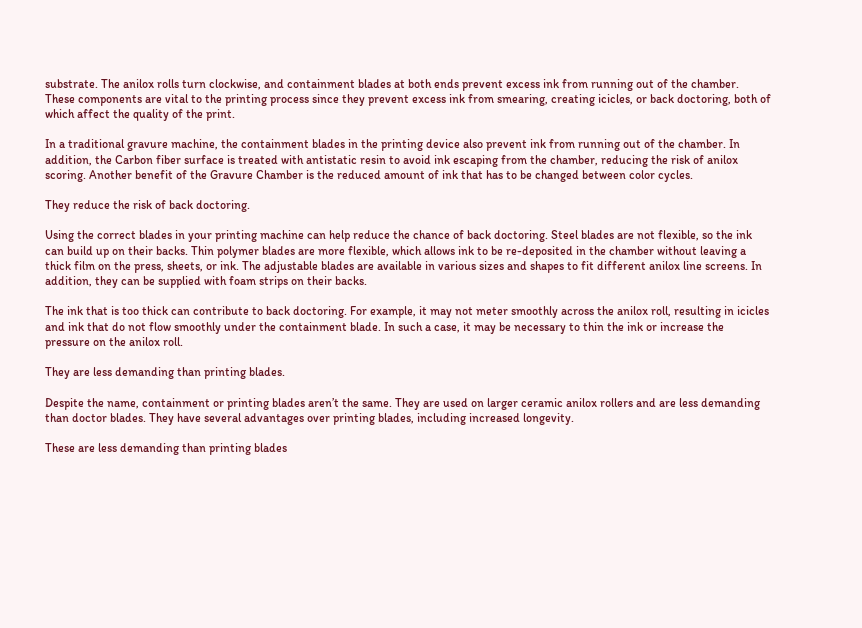substrate. The anilox rolls turn clockwise, and containment blades at both ends prevent excess ink from running out of the chamber. These components are vital to the printing process since they prevent excess ink from smearing, creating icicles, or back doctoring, both of which affect the quality of the print.

In a traditional gravure machine, the containment blades in the printing device also prevent ink from running out of the chamber. In addition, the Carbon fiber surface is treated with antistatic resin to avoid ink escaping from the chamber, reducing the risk of anilox scoring. Another benefit of the Gravure Chamber is the reduced amount of ink that has to be changed between color cycles.

They reduce the risk of back doctoring.

Using the correct blades in your printing machine can help reduce the chance of back doctoring. Steel blades are not flexible, so the ink can build up on their backs. Thin polymer blades are more flexible, which allows ink to be re-deposited in the chamber without leaving a thick film on the press, sheets, or ink. The adjustable blades are available in various sizes and shapes to fit different anilox line screens. In addition, they can be supplied with foam strips on their backs.

The ink that is too thick can contribute to back doctoring. For example, it may not meter smoothly across the anilox roll, resulting in icicles and ink that do not flow smoothly under the containment blade. In such a case, it may be necessary to thin the ink or increase the pressure on the anilox roll.

They are less demanding than printing blades.

Despite the name, containment or printing blades aren’t the same. They are used on larger ceramic anilox rollers and are less demanding than doctor blades. They have several advantages over printing blades, including increased longevity.

These are less demanding than printing blades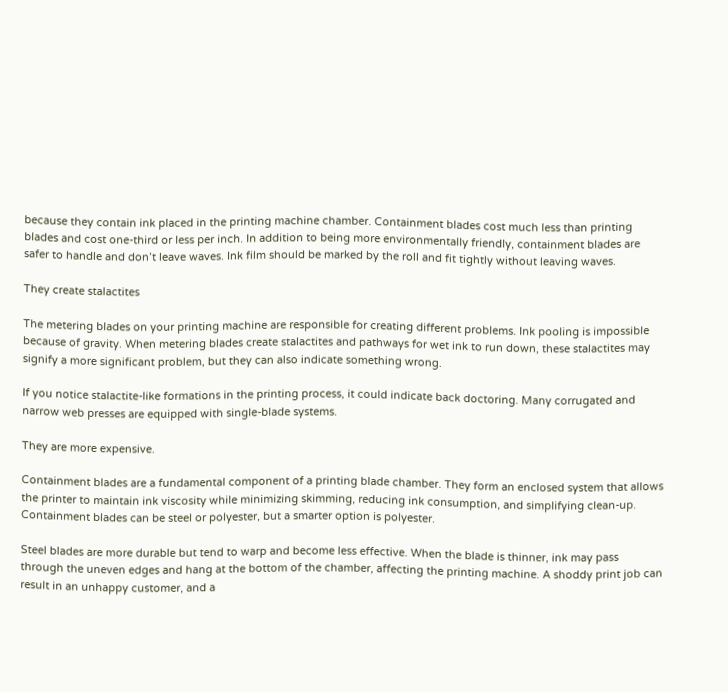because they contain ink placed in the printing machine chamber. Containment blades cost much less than printing blades and cost one-third or less per inch. In addition to being more environmentally friendly, containment blades are safer to handle and don’t leave waves. Ink film should be marked by the roll and fit tightly without leaving waves.

They create stalactites

The metering blades on your printing machine are responsible for creating different problems. Ink pooling is impossible because of gravity. When metering blades create stalactites and pathways for wet ink to run down, these stalactites may signify a more significant problem, but they can also indicate something wrong.

If you notice stalactite-like formations in the printing process, it could indicate back doctoring. Many corrugated and narrow web presses are equipped with single-blade systems.

They are more expensive.

Containment blades are a fundamental component of a printing blade chamber. They form an enclosed system that allows the printer to maintain ink viscosity while minimizing skimming, reducing ink consumption, and simplifying clean-up. Containment blades can be steel or polyester, but a smarter option is polyester.

Steel blades are more durable but tend to warp and become less effective. When the blade is thinner, ink may pass through the uneven edges and hang at the bottom of the chamber, affecting the printing machine. A shoddy print job can result in an unhappy customer, and a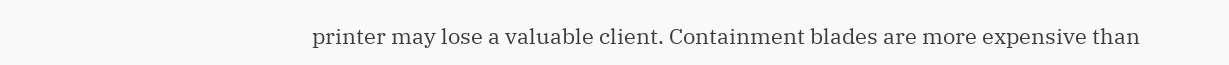printer may lose a valuable client. Containment blades are more expensive than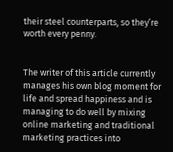their steel counterparts, so they’re worth every penny.


The writer of this article currently manages his own blog moment for life and spread happiness and is managing to do well by mixing online marketing and traditional marketing practices into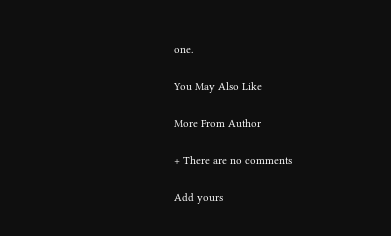one.

You May Also Like

More From Author

+ There are no comments

Add yours